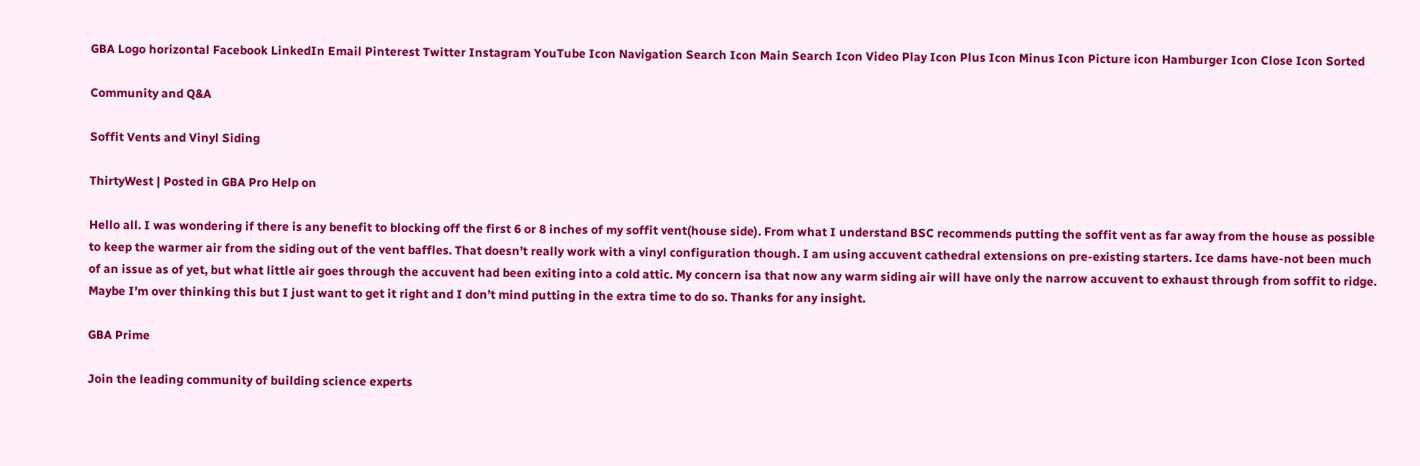GBA Logo horizontal Facebook LinkedIn Email Pinterest Twitter Instagram YouTube Icon Navigation Search Icon Main Search Icon Video Play Icon Plus Icon Minus Icon Picture icon Hamburger Icon Close Icon Sorted

Community and Q&A

Soffit Vents and Vinyl Siding

ThirtyWest | Posted in GBA Pro Help on

Hello all. I was wondering if there is any benefit to blocking off the first 6 or 8 inches of my soffit vent(house side). From what I understand BSC recommends putting the soffit vent as far away from the house as possible to keep the warmer air from the siding out of the vent baffles. That doesn’t really work with a vinyl configuration though. I am using accuvent cathedral extensions on pre-existing starters. Ice dams have-not been much of an issue as of yet, but what little air goes through the accuvent had been exiting into a cold attic. My concern isa that now any warm siding air will have only the narrow accuvent to exhaust through from soffit to ridge. Maybe I’m over thinking this but I just want to get it right and I don’t mind putting in the extra time to do so. Thanks for any insight.

GBA Prime

Join the leading community of building science experts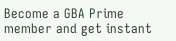Become a GBA Prime member and get instant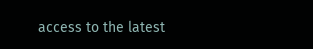access to the latest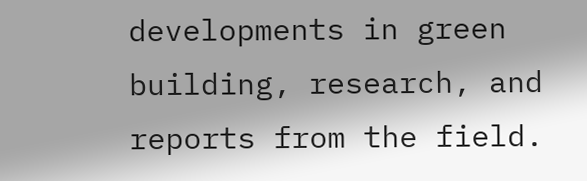developments in green building, research, and reports from the field.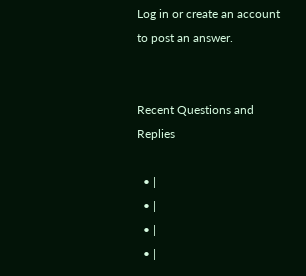Log in or create an account to post an answer.


Recent Questions and Replies

  • |
  • |
  • |
  • |